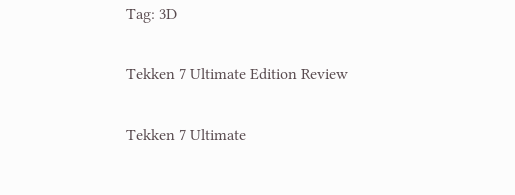Tag: 3D

Tekken 7 Ultimate Edition Review

Tekken 7 Ultimate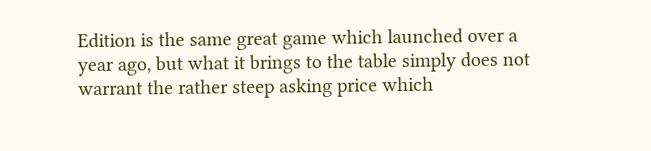Edition is the same great game which launched over a year ago, but what it brings to the table simply does not warrant the rather steep asking price which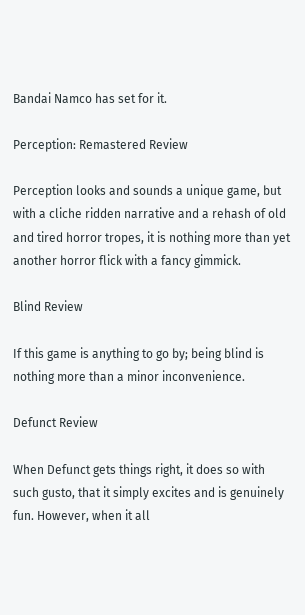Bandai Namco has set for it.

Perception: Remastered Review

Perception looks and sounds a unique game, but with a cliche ridden narrative and a rehash of old and tired horror tropes, it is nothing more than yet another horror flick with a fancy gimmick.

Blind Review

If this game is anything to go by; being blind is nothing more than a minor inconvenience.

Defunct Review

When Defunct gets things right, it does so with such gusto, that it simply excites and is genuinely fun. However, when it all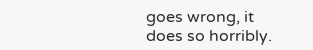goes wrong, it does so horribly.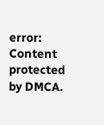error: Content protected by DMCA.